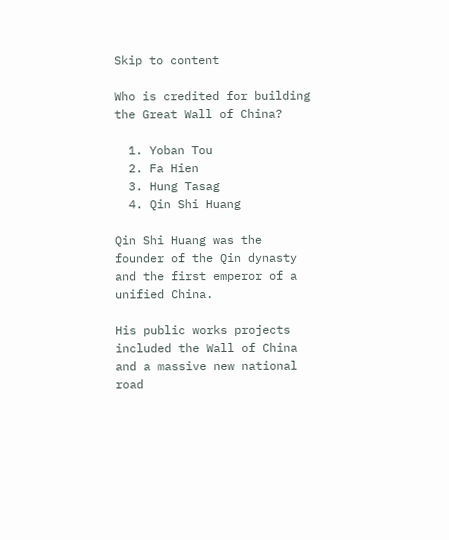Skip to content

Who is credited for building the Great Wall of China?

  1. Yoban Tou
  2. Fa Hien
  3. Hung Tasag
  4. Qin Shi Huang

Qin Shi Huang was the founder of the Qin dynasty and the first emperor of a unified China.

His public works projects included the Wall of China and a massive new national road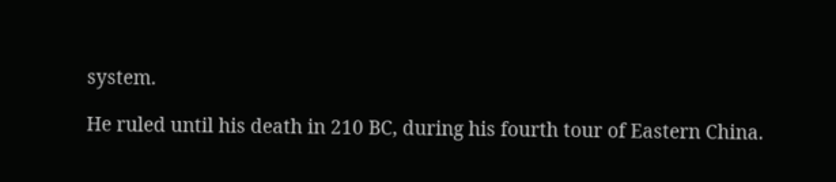system.

He ruled until his death in 210 BC, during his fourth tour of Eastern China.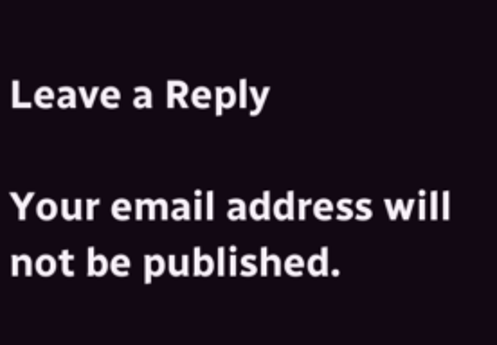Leave a Reply

Your email address will not be published.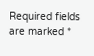Required fields are marked *